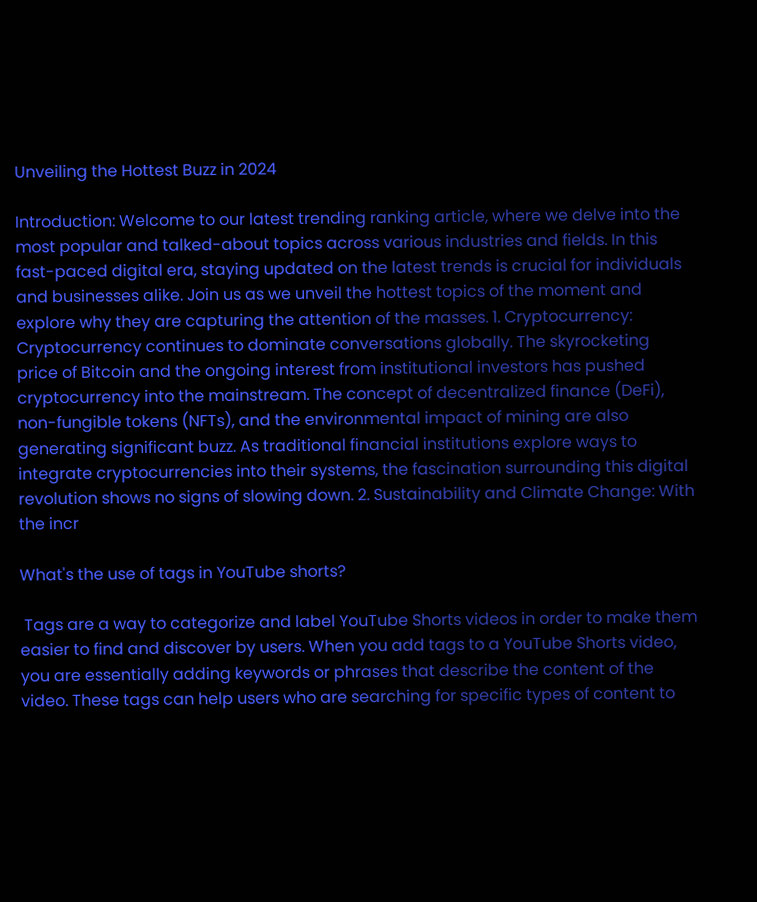Unveiling the Hottest Buzz in 2024

Introduction: Welcome to our latest trending ranking article, where we delve into the most popular and talked-about topics across various industries and fields. In this fast-paced digital era, staying updated on the latest trends is crucial for individuals and businesses alike. Join us as we unveil the hottest topics of the moment and explore why they are capturing the attention of the masses. 1. Cryptocurrency: Cryptocurrency continues to dominate conversations globally. The skyrocketing price of Bitcoin and the ongoing interest from institutional investors has pushed cryptocurrency into the mainstream. The concept of decentralized finance (DeFi), non-fungible tokens (NFTs), and the environmental impact of mining are also generating significant buzz. As traditional financial institutions explore ways to integrate cryptocurrencies into their systems, the fascination surrounding this digital revolution shows no signs of slowing down. 2. Sustainability and Climate Change: With the incr

What's the use of tags in YouTube shorts?

 Tags are a way to categorize and label YouTube Shorts videos in order to make them easier to find and discover by users. When you add tags to a YouTube Shorts video, you are essentially adding keywords or phrases that describe the content of the video. These tags can help users who are searching for specific types of content to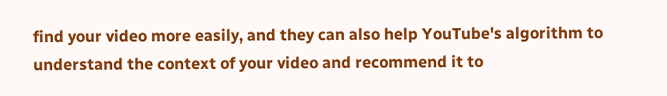find your video more easily, and they can also help YouTube's algorithm to understand the context of your video and recommend it to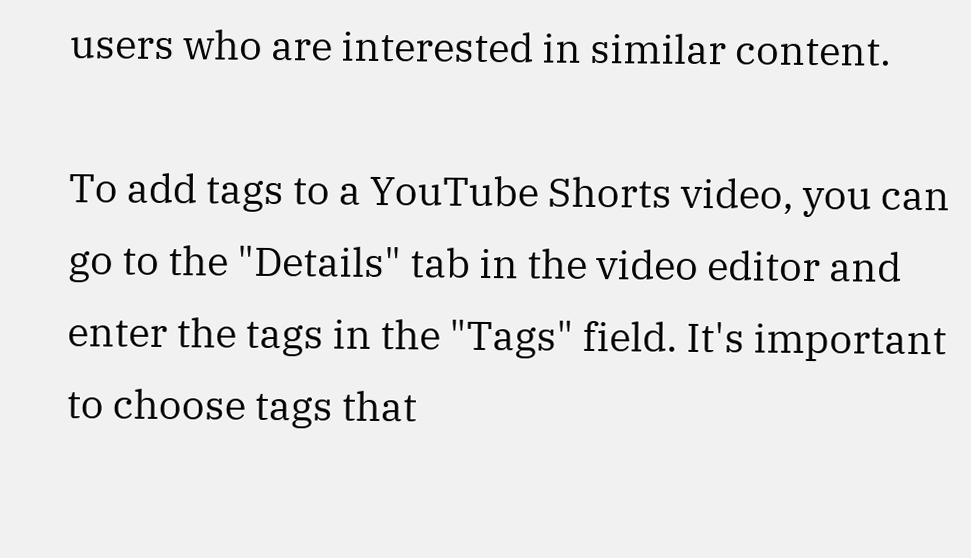users who are interested in similar content.

To add tags to a YouTube Shorts video, you can go to the "Details" tab in the video editor and enter the tags in the "Tags" field. It's important to choose tags that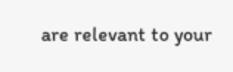are relevant to your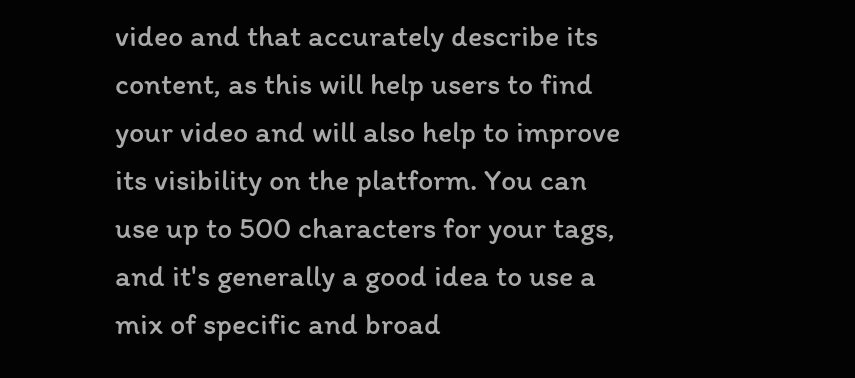video and that accurately describe its content, as this will help users to find your video and will also help to improve its visibility on the platform. You can use up to 500 characters for your tags, and it's generally a good idea to use a mix of specific and broad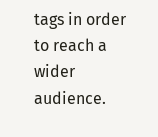tags in order to reach a wider audience.